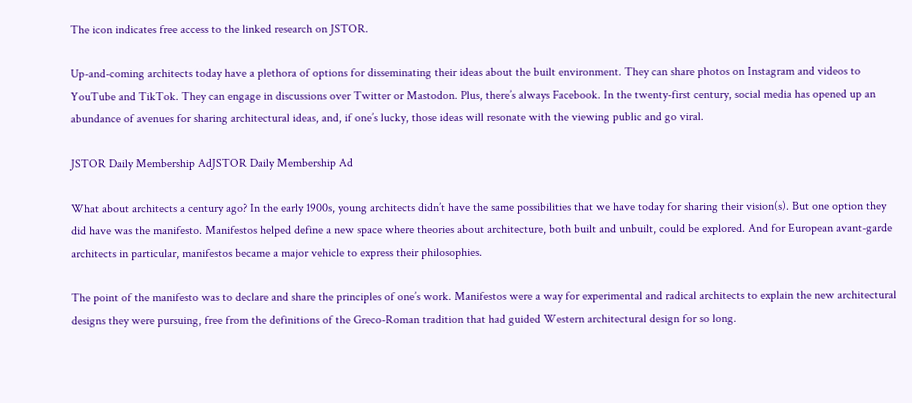The icon indicates free access to the linked research on JSTOR.

Up-and-coming architects today have a plethora of options for disseminating their ideas about the built environment. They can share photos on Instagram and videos to YouTube and TikTok. They can engage in discussions over Twitter or Mastodon. Plus, there’s always Facebook. In the twenty-first century, social media has opened up an abundance of avenues for sharing architectural ideas, and, if one’s lucky, those ideas will resonate with the viewing public and go viral.

JSTOR Daily Membership AdJSTOR Daily Membership Ad

What about architects a century ago? In the early 1900s, young architects didn’t have the same possibilities that we have today for sharing their vision(s). But one option they did have was the manifesto. Manifestos helped define a new space where theories about architecture, both built and unbuilt, could be explored. And for European avant-garde architects in particular, manifestos became a major vehicle to express their philosophies.

The point of the manifesto was to declare and share the principles of one’s work. Manifestos were a way for experimental and radical architects to explain the new architectural designs they were pursuing, free from the definitions of the Greco-Roman tradition that had guided Western architectural design for so long.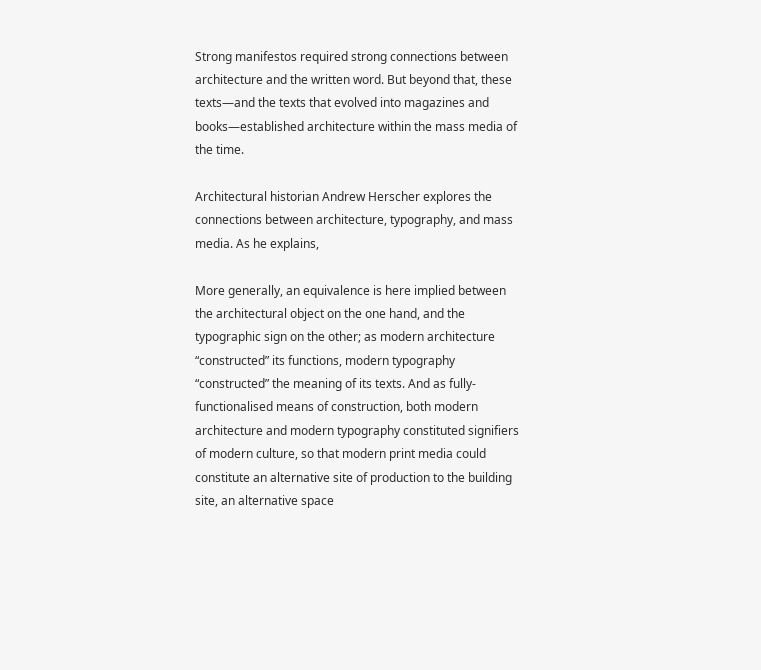Strong manifestos required strong connections between architecture and the written word. But beyond that, these texts—and the texts that evolved into magazines and books—established architecture within the mass media of the time.

Architectural historian Andrew Herscher explores the connections between architecture, typography, and mass media. As he explains,

More generally, an equivalence is here implied between the architectural object on the one hand, and the typographic sign on the other; as modern architecture “constructed” its functions, modern typography “constructed” the meaning of its texts. And as fully-functionalised means of construction, both modern architecture and modern typography constituted signifiers of modern culture, so that modern print media could constitute an alternative site of production to the building site, an alternative space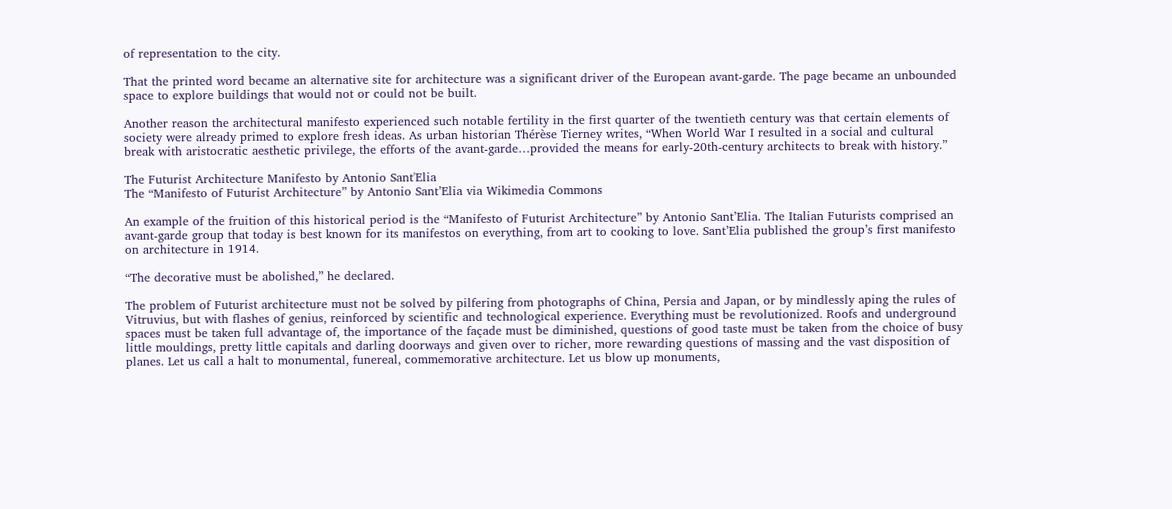of representation to the city.

That the printed word became an alternative site for architecture was a significant driver of the European avant-garde. The page became an unbounded space to explore buildings that would not or could not be built.

Another reason the architectural manifesto experienced such notable fertility in the first quarter of the twentieth century was that certain elements of society were already primed to explore fresh ideas. As urban historian Thérèse Tierney writes, “When World War I resulted in a social and cultural break with aristocratic aesthetic privilege, the efforts of the avant-garde…provided the means for early-20th-century architects to break with history.”

The Futurist Architecture Manifesto by Antonio Sant'Elia
The “Manifesto of Futurist Architecture” by Antonio Sant’Elia via Wikimedia Commons

An example of the fruition of this historical period is the “Manifesto of Futurist Architecture” by Antonio Sant’Elia. The Italian Futurists comprised an avant-garde group that today is best known for its manifestos on everything, from art to cooking to love. Sant’Elia published the group’s first manifesto on architecture in 1914.

“The decorative must be abolished,” he declared.

The problem of Futurist architecture must not be solved by pilfering from photographs of China, Persia and Japan, or by mindlessly aping the rules of Vitruvius, but with flashes of genius, reinforced by scientific and technological experience. Everything must be revolutionized. Roofs and underground spaces must be taken full advantage of, the importance of the façade must be diminished, questions of good taste must be taken from the choice of busy little mouldings, pretty little capitals and darling doorways and given over to richer, more rewarding questions of massing and the vast disposition of planes. Let us call a halt to monumental, funereal, commemorative architecture. Let us blow up monuments,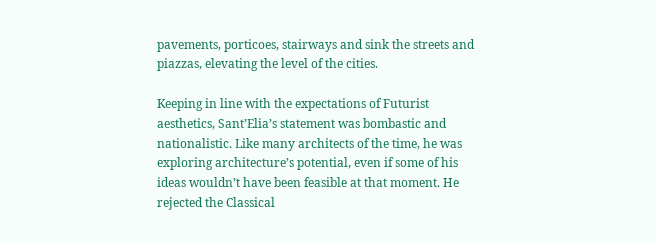pavements, porticoes, stairways and sink the streets and piazzas, elevating the level of the cities.

Keeping in line with the expectations of Futurist aesthetics, Sant’Elia’s statement was bombastic and nationalistic. Like many architects of the time, he was exploring architecture’s potential, even if some of his ideas wouldn’t have been feasible at that moment. He rejected the Classical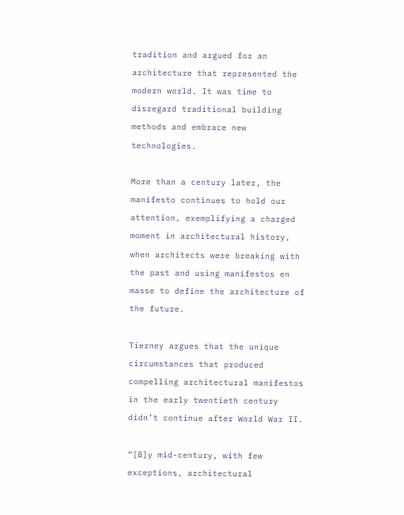tradition and argued for an architecture that represented the modern world. It was time to disregard traditional building methods and embrace new technologies.

More than a century later, the manifesto continues to hold our attention, exemplifying a charged moment in architectural history, when architects were breaking with the past and using manifestos en masse to define the architecture of the future.

Tierney argues that the unique circumstances that produced compelling architectural manifestos in the early twentieth century didn’t continue after World War II.

“[B]y mid-century, with few exceptions, architectural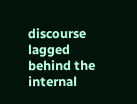discourse lagged behind the internal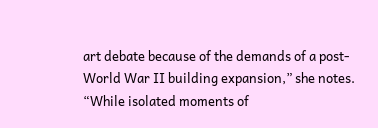art debate because of the demands of a post-World War II building expansion,” she notes. “While isolated moments of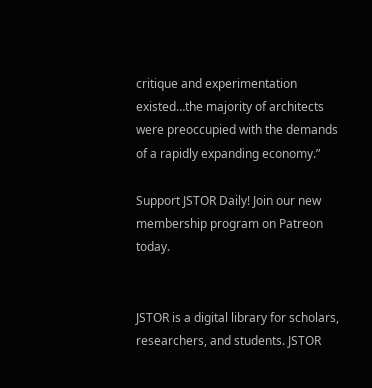critique and experimentation existed…the majority of architects were preoccupied with the demands of a rapidly expanding economy.”

Support JSTOR Daily! Join our new membership program on Patreon today.


JSTOR is a digital library for scholars, researchers, and students. JSTOR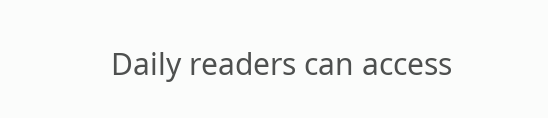Daily readers can access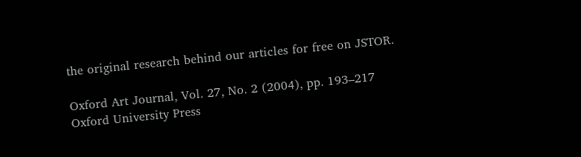the original research behind our articles for free on JSTOR.

Oxford Art Journal, Vol. 27, No. 2 (2004), pp. 193–217
Oxford University Press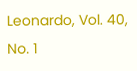Leonardo, Vol. 40, No. 1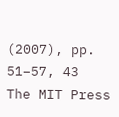(2007), pp. 51–57, 43
The MIT Press